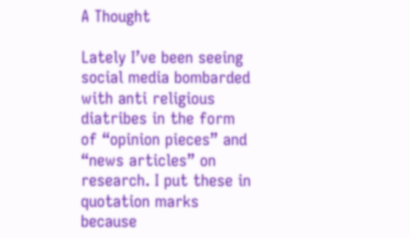A Thought

Lately I’ve been seeing social media bombarded with anti religious diatribes in the form of “opinion pieces” and “news articles” on research. I put these in quotation marks because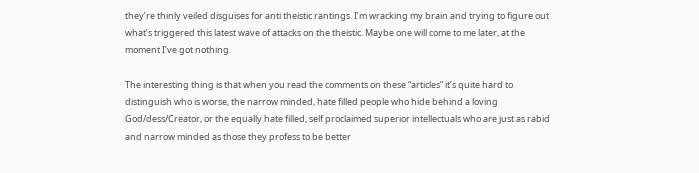they’re thinly veiled disguises for anti theistic rantings. I’m wracking my brain and trying to figure out what’s triggered this latest wave of attacks on the theistic. Maybe one will come to me later, at the moment I’ve got nothing.

The interesting thing is that when you read the comments on these “articles” it’s quite hard to distinguish who is worse, the narrow minded, hate filled people who hide behind a loving God/dess/Creator, or the equally hate filled, self proclaimed superior intellectuals who are just as rabid and narrow minded as those they profess to be better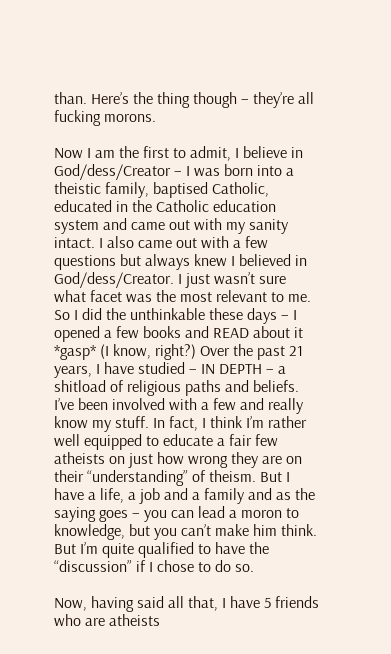than. Here’s the thing though – they’re all fucking morons.

Now I am the first to admit, I believe in God/dess/Creator – I was born into a theistic family, baptised Catholic, educated in the Catholic education system and came out with my sanity intact. I also came out with a few questions but always knew I believed in God/dess/Creator. I just wasn’t sure what facet was the most relevant to me. So I did the unthinkable these days – I opened a few books and READ about it *gasp* (I know, right?) Over the past 21 years, I have studied – IN DEPTH – a shitload of religious paths and beliefs. I’ve been involved with a few and really know my stuff. In fact, I think I’m rather well equipped to educate a fair few atheists on just how wrong they are on their “understanding” of theism. But I have a life, a job and a family and as the saying goes – you can lead a moron to knowledge, but you can’t make him think. But I’m quite qualified to have the “discussion” if I chose to do so.

Now, having said all that, I have 5 friends who are atheists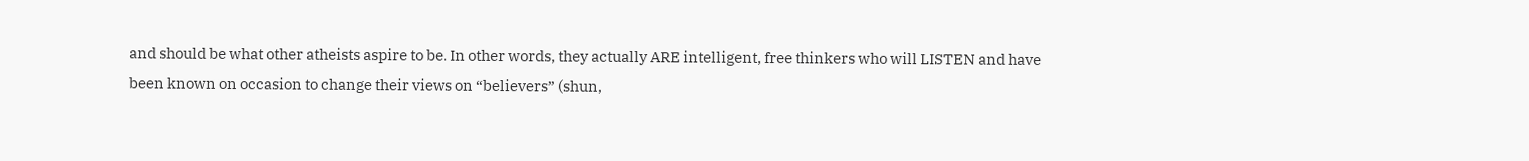and should be what other atheists aspire to be. In other words, they actually ARE intelligent, free thinkers who will LISTEN and have been known on occasion to change their views on “believers” (shun,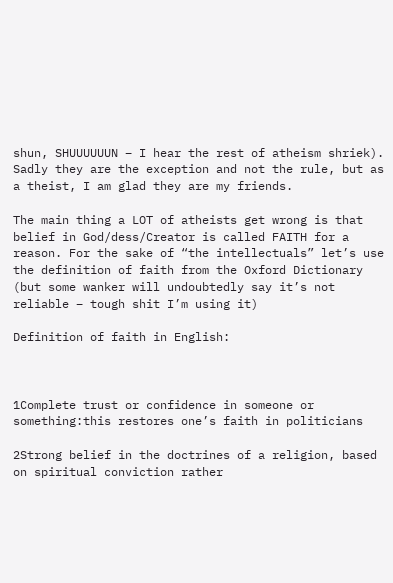shun, SHUUUUUUN – I hear the rest of atheism shriek). Sadly they are the exception and not the rule, but as a theist, I am glad they are my friends.

The main thing a LOT of atheists get wrong is that belief in God/dess/Creator is called FAITH for a reason. For the sake of “the intellectuals” let’s use the definition of faith from the Oxford Dictionary (but some wanker will undoubtedly say it’s not reliable – tough shit I’m using it)

Definition of faith in English:



1Complete trust or confidence in someone or something:this restores one’s faith in politicians

2Strong belief in the doctrines of a religion, based on spiritual conviction rather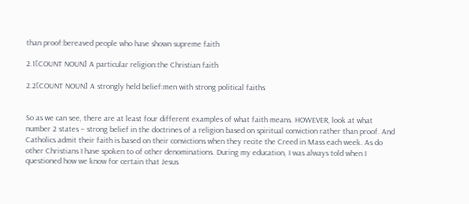than proof:bereaved people who have shown supreme faith

2.1[COUNT NOUN] A particular religion:the Christian faith

2.2[COUNT NOUN] A strongly held belief:men with strong political faiths


So as we can see, there are at least four different examples of what faith means. HOWEVER, look at what number 2 states – strong belief in the doctrines of a religion based on spiritual conviction rather than proof. And Catholics admit their faith is based on their convictions when they recite the Creed in Mass each week. As do other Christians I have spoken to of other denominations. During my education, I was always told when I questioned how we know for certain that Jesus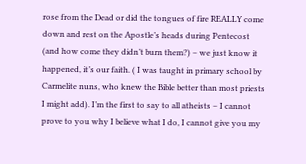rose from the Dead or did the tongues of fire REALLY come down and rest on the Apostle’s heads during Pentecost (and how come they didn’t burn them?) – we just know it happened, it’s our faith. ( I was taught in primary school by Carmelite nuns, who knew the Bible better than most priests I might add). I’m the first to say to all atheists – I cannot prove to you why I believe what I do, I cannot give you my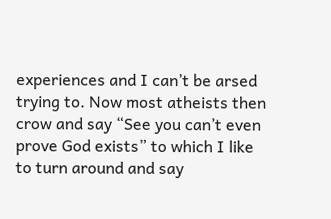experiences and I can’t be arsed trying to. Now most atheists then crow and say “See you can’t even prove God exists” to which I like to turn around and say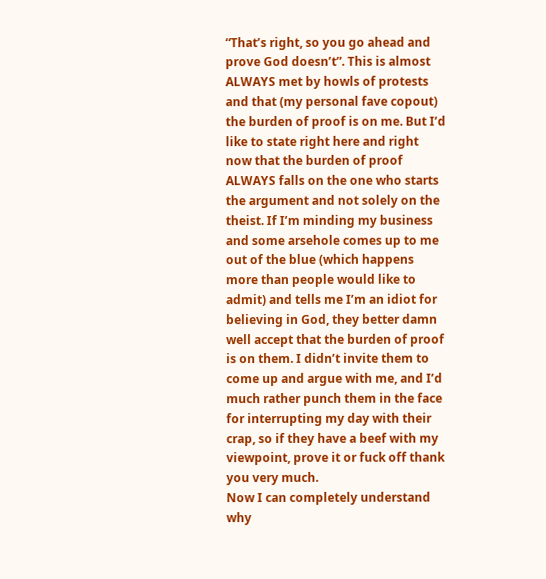“That’s right, so you go ahead and prove God doesn’t”. This is almost ALWAYS met by howls of protests and that (my personal fave copout) the burden of proof is on me. But I’d like to state right here and right now that the burden of proof ALWAYS falls on the one who starts the argument and not solely on the theist. If I’m minding my business and some arsehole comes up to me out of the blue (which happens more than people would like to admit) and tells me I’m an idiot for believing in God, they better damn well accept that the burden of proof is on them. I didn’t invite them to come up and argue with me, and I’d much rather punch them in the face for interrupting my day with their crap, so if they have a beef with my viewpoint, prove it or fuck off thank you very much.
Now I can completely understand why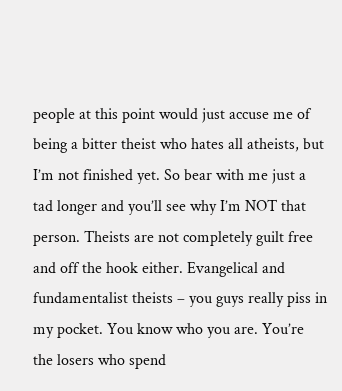people at this point would just accuse me of being a bitter theist who hates all atheists, but I’m not finished yet. So bear with me just a tad longer and you’ll see why I’m NOT that person. Theists are not completely guilt free and off the hook either. Evangelical and fundamentalist theists – you guys really piss in my pocket. You know who you are. You’re the losers who spend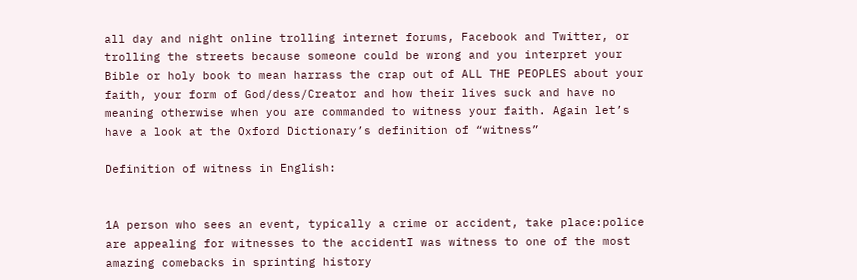all day and night online trolling internet forums, Facebook and Twitter, or trolling the streets because someone could be wrong and you interpret your Bible or holy book to mean harrass the crap out of ALL THE PEOPLES about your faith, your form of God/dess/Creator and how their lives suck and have no meaning otherwise when you are commanded to witness your faith. Again let’s have a look at the Oxford Dictionary’s definition of “witness”

Definition of witness in English:


1A person who sees an event, typically a crime or accident, take place:police are appealing for witnesses to the accidentI was witness to one of the most amazing comebacks in sprinting history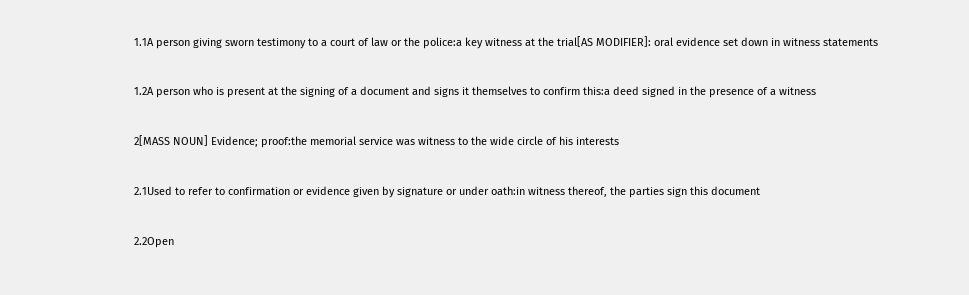1.1A person giving sworn testimony to a court of law or the police:a key witness at the trial[AS MODIFIER]: oral evidence set down in witness statements

1.2A person who is present at the signing of a document and signs it themselves to confirm this:a deed signed in the presence of a witness

2[MASS NOUN] Evidence; proof:the memorial service was witness to the wide circle of his interests

2.1Used to refer to confirmation or evidence given by signature or under oath:in witness thereof, the parties sign this document

2.2Open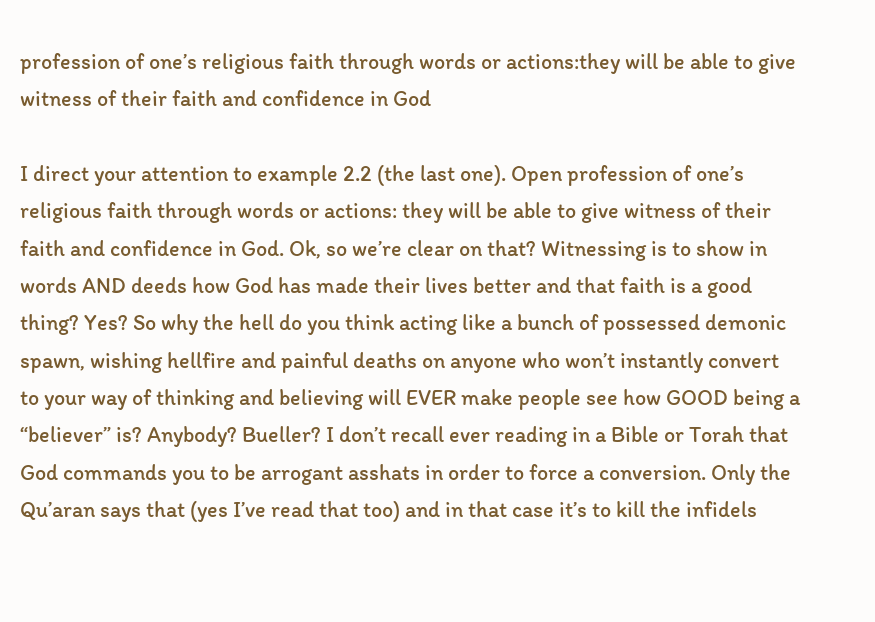profession of one’s religious faith through words or actions:they will be able to give witness of their faith and confidence in God

I direct your attention to example 2.2 (the last one). Open profession of one’s religious faith through words or actions: they will be able to give witness of their faith and confidence in God. Ok, so we’re clear on that? Witnessing is to show in words AND deeds how God has made their lives better and that faith is a good thing? Yes? So why the hell do you think acting like a bunch of possessed demonic spawn, wishing hellfire and painful deaths on anyone who won’t instantly convert to your way of thinking and believing will EVER make people see how GOOD being a “believer” is? Anybody? Bueller? I don’t recall ever reading in a Bible or Torah that God commands you to be arrogant asshats in order to force a conversion. Only the Qu’aran says that (yes I’ve read that too) and in that case it’s to kill the infidels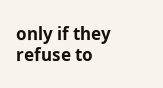only if they refuse to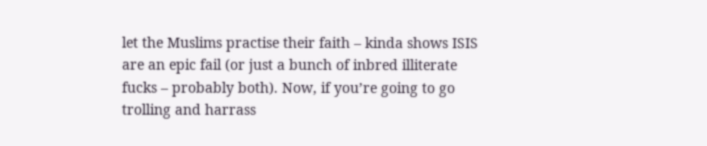let the Muslims practise their faith – kinda shows ISIS are an epic fail (or just a bunch of inbred illiterate fucks – probably both). Now, if you’re going to go trolling and harrass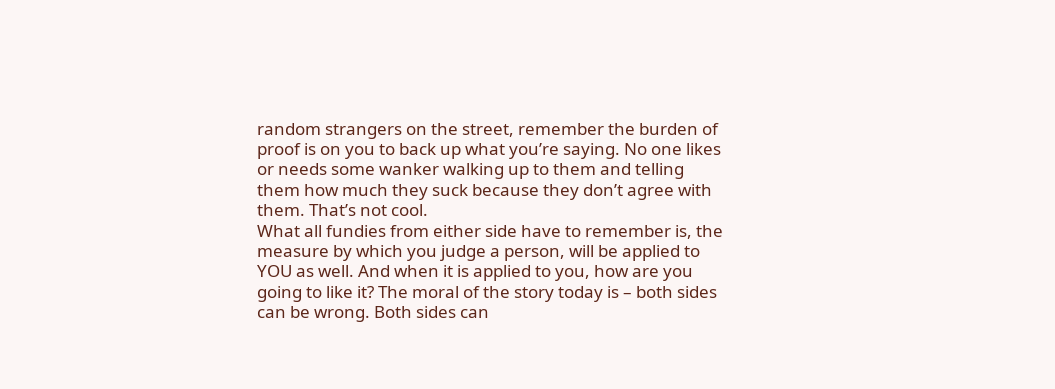random strangers on the street, remember the burden of proof is on you to back up what you’re saying. No one likes or needs some wanker walking up to them and telling them how much they suck because they don’t agree with them. That’s not cool.
What all fundies from either side have to remember is, the measure by which you judge a person, will be applied to YOU as well. And when it is applied to you, how are you going to like it? The moral of the story today is – both sides can be wrong. Both sides can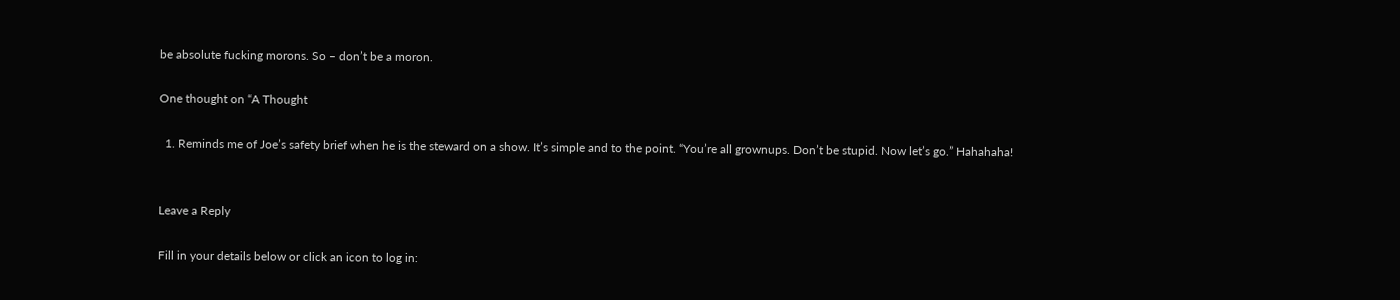be absolute fucking morons. So – don’t be a moron.

One thought on “A Thought

  1. Reminds me of Joe’s safety brief when he is the steward on a show. It’s simple and to the point. “You’re all grownups. Don’t be stupid. Now let’s go.” Hahahaha!


Leave a Reply

Fill in your details below or click an icon to log in: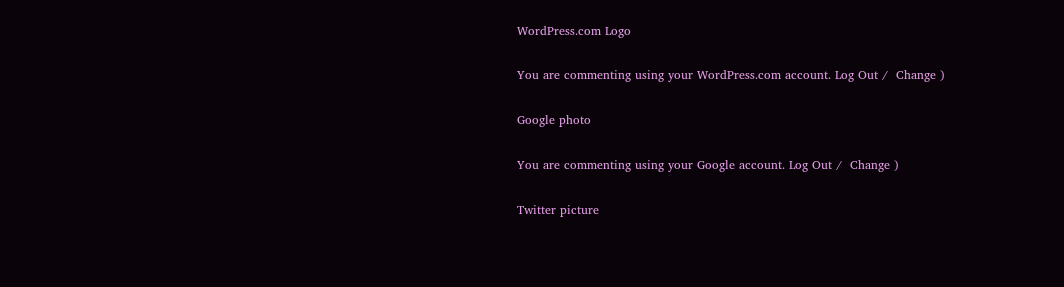WordPress.com Logo

You are commenting using your WordPress.com account. Log Out /  Change )

Google photo

You are commenting using your Google account. Log Out /  Change )

Twitter picture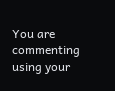You are commenting using your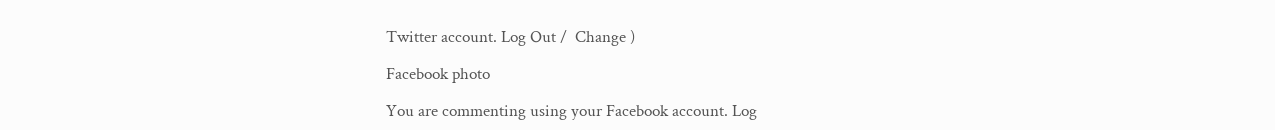Twitter account. Log Out /  Change )

Facebook photo

You are commenting using your Facebook account. Log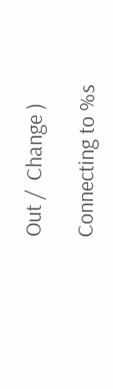Out /  Change )

Connecting to %s